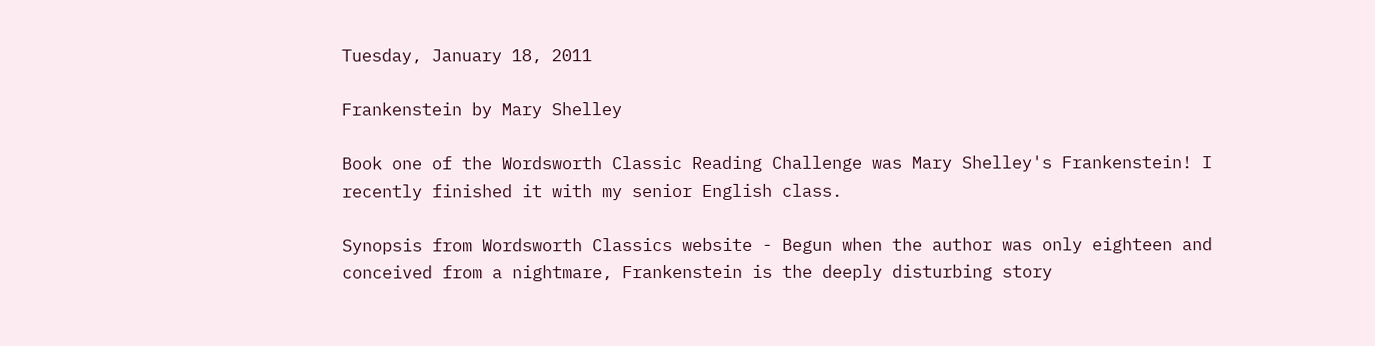Tuesday, January 18, 2011

Frankenstein by Mary Shelley

Book one of the Wordsworth Classic Reading Challenge was Mary Shelley's Frankenstein! I recently finished it with my senior English class.

Synopsis from Wordsworth Classics website - Begun when the author was only eighteen and conceived from a nightmare, Frankenstein is the deeply disturbing story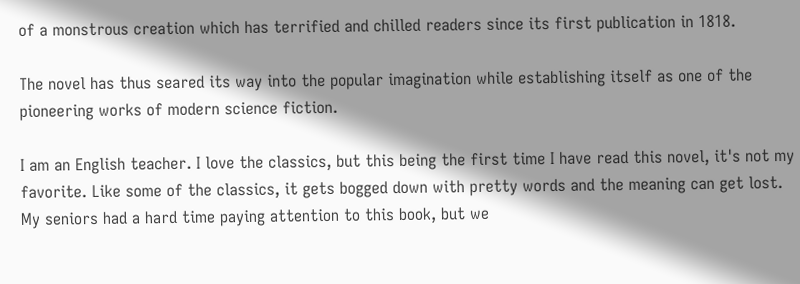of a monstrous creation which has terrified and chilled readers since its first publication in 1818.

The novel has thus seared its way into the popular imagination while establishing itself as one of the pioneering works of modern science fiction.

I am an English teacher. I love the classics, but this being the first time I have read this novel, it's not my favorite. Like some of the classics, it gets bogged down with pretty words and the meaning can get lost. My seniors had a hard time paying attention to this book, but we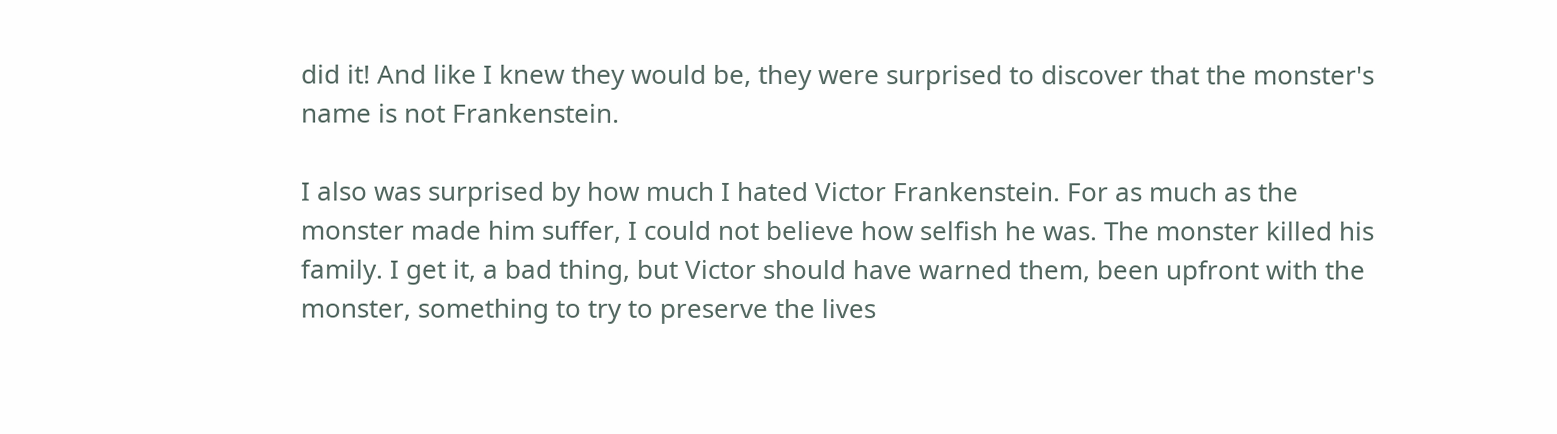did it! And like I knew they would be, they were surprised to discover that the monster's name is not Frankenstein.

I also was surprised by how much I hated Victor Frankenstein. For as much as the monster made him suffer, I could not believe how selfish he was. The monster killed his family. I get it, a bad thing, but Victor should have warned them, been upfront with the monster, something to try to preserve the lives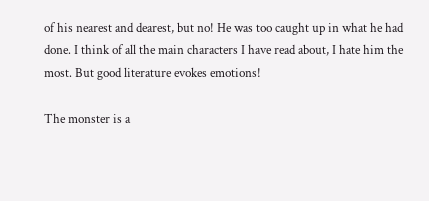of his nearest and dearest, but no! He was too caught up in what he had done. I think of all the main characters I have read about, I hate him the most. But good literature evokes emotions!

The monster is a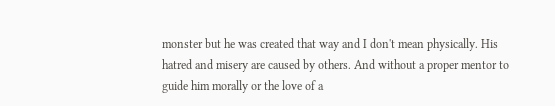monster but he was created that way and I don't mean physically. His hatred and misery are caused by others. And without a proper mentor to guide him morally or the love of a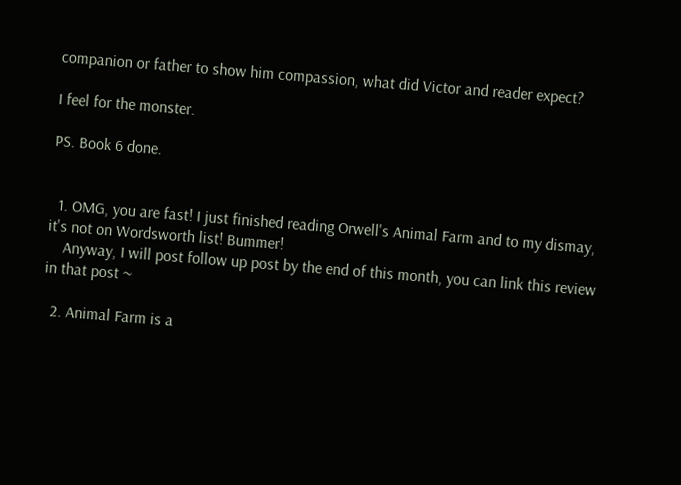companion or father to show him compassion, what did Victor and reader expect?

I feel for the monster.

PS. Book 6 done.


  1. OMG, you are fast! I just finished reading Orwell's Animal Farm and to my dismay, it's not on Wordsworth list! Bummer!
    Anyway, I will post follow up post by the end of this month, you can link this review in that post ~

  2. Animal Farm is a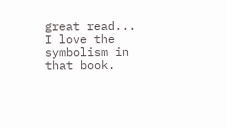great read... I love the symbolism in that book.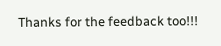Thanks for the feedback too!!!